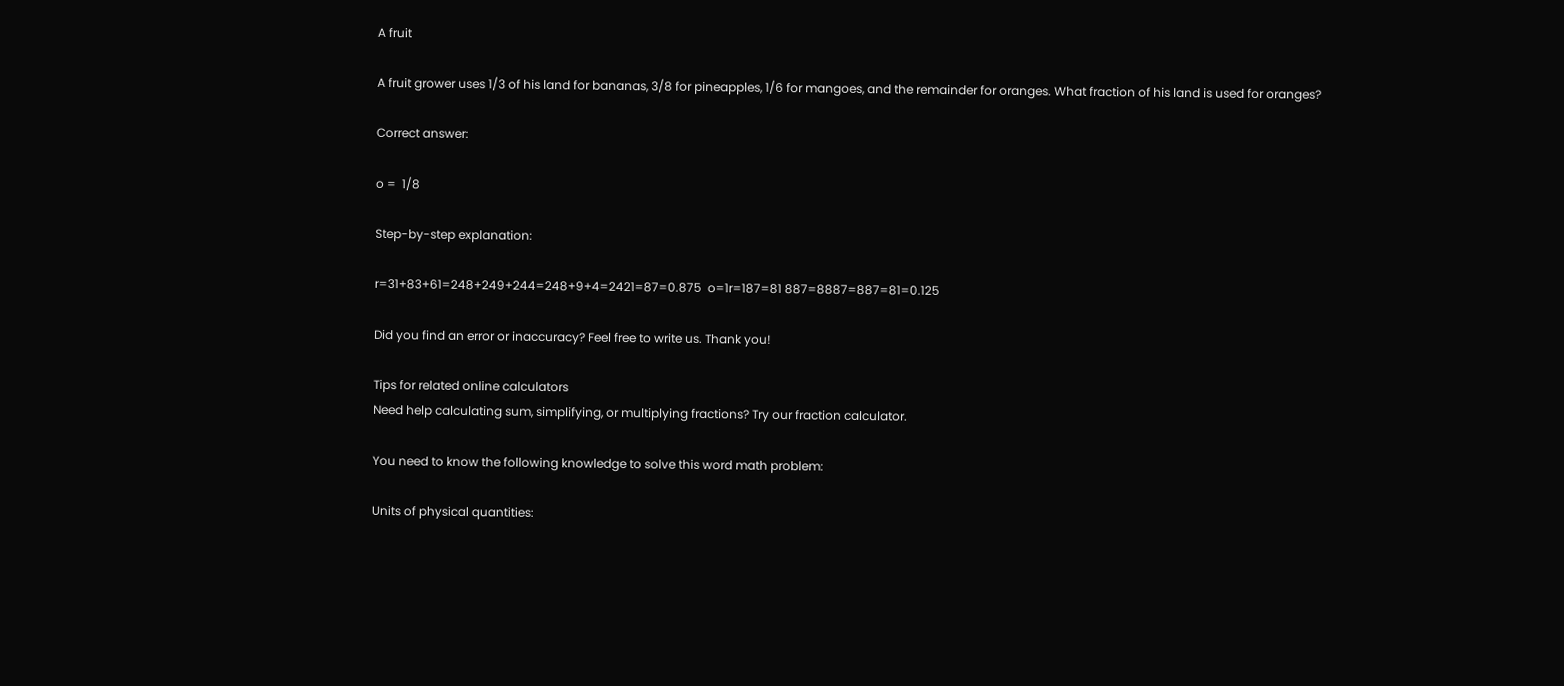A fruit

A fruit grower uses 1/3 of his land for bananas, 3/8 for pineapples, 1/6 for mangoes, and the remainder for oranges. What fraction of his land is used for oranges?

Correct answer:

o =  1/8

Step-by-step explanation:

r=31+83+61=248+249+244=248+9+4=2421=87=0.875  o=1r=187=81 887=8887=887=81=0.125

Did you find an error or inaccuracy? Feel free to write us. Thank you!

Tips for related online calculators
Need help calculating sum, simplifying, or multiplying fractions? Try our fraction calculator.

You need to know the following knowledge to solve this word math problem:

Units of physical quantities: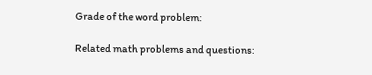Grade of the word problem:

Related math problems and questions: